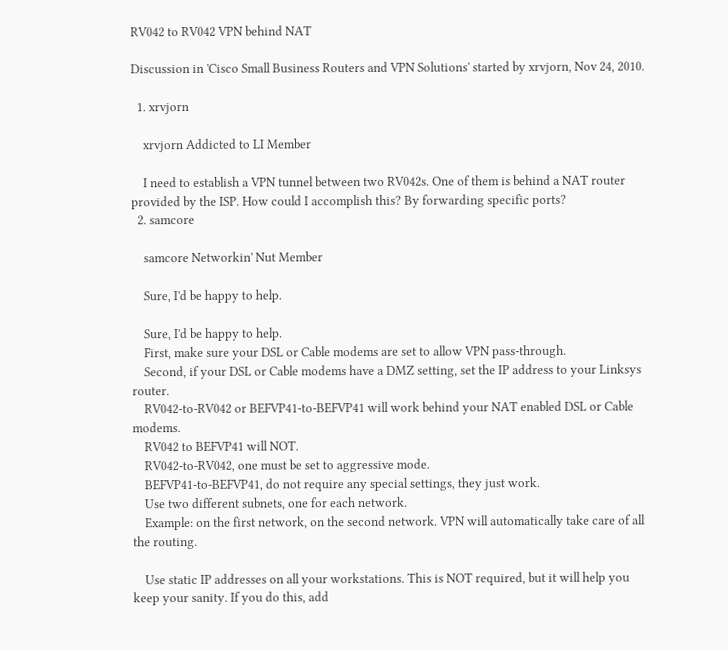RV042 to RV042 VPN behind NAT

Discussion in 'Cisco Small Business Routers and VPN Solutions' started by xrvjorn, Nov 24, 2010.

  1. xrvjorn

    xrvjorn Addicted to LI Member

    I need to establish a VPN tunnel between two RV042s. One of them is behind a NAT router provided by the ISP. How could I accomplish this? By forwarding specific ports?
  2. samcore

    samcore Networkin' Nut Member

    Sure, I'd be happy to help.

    Sure, I'd be happy to help.
    First, make sure your DSL or Cable modems are set to allow VPN pass-through.
    Second, if your DSL or Cable modems have a DMZ setting, set the IP address to your Linksys router.
    RV042-to-RV042 or BEFVP41-to-BEFVP41 will work behind your NAT enabled DSL or Cable modems.
    RV042 to BEFVP41 will NOT.
    RV042-to-RV042, one must be set to aggressive mode.
    BEFVP41-to-BEFVP41, do not require any special settings, they just work.
    Use two different subnets, one for each network.
    Example: on the first network, on the second network. VPN will automatically take care of all the routing.

    Use static IP addresses on all your workstations. This is NOT required, but it will help you keep your sanity. If you do this, add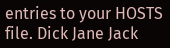entries to your HOSTS file. Dick Jane Jack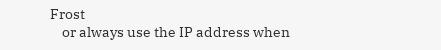Frost
    or always use the IP address when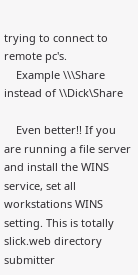trying to connect to remote pc's.
    Example \\\Share instead of \\Dick\Share

    Even better!! If you are running a file server and install the WINS service, set all workstations WINS setting. This is totally slick.web directory submitter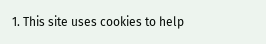1. This site uses cookies to help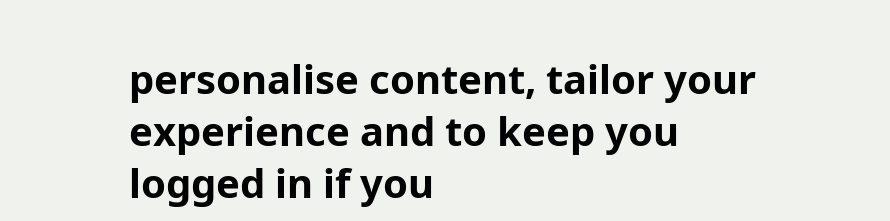personalise content, tailor your experience and to keep you logged in if you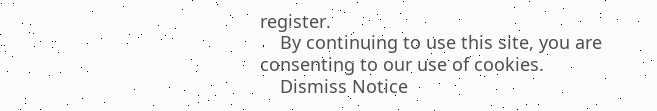register.
    By continuing to use this site, you are consenting to our use of cookies.
    Dismiss Notice